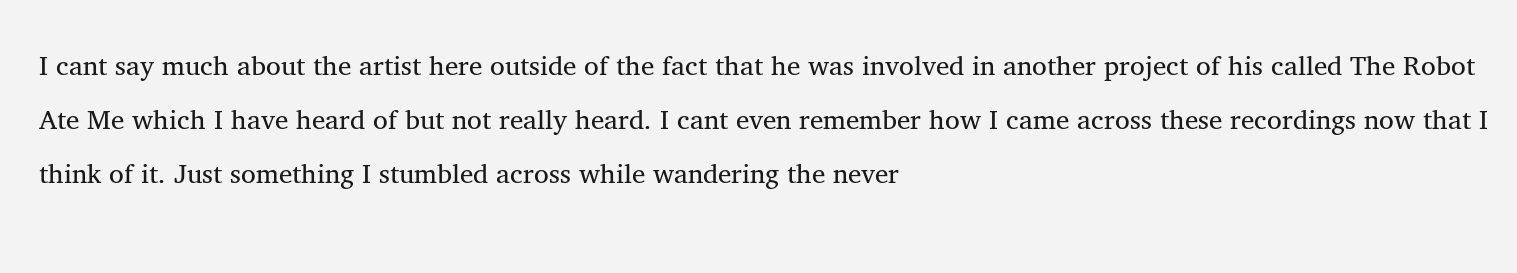I cant say much about the artist here outside of the fact that he was involved in another project of his called The Robot Ate Me which I have heard of but not really heard. I cant even remember how I came across these recordings now that I think of it. Just something I stumbled across while wandering the never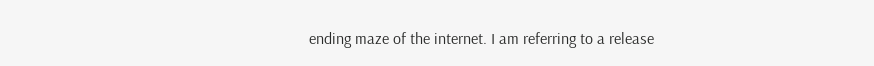ending maze of the internet. I am referring to a release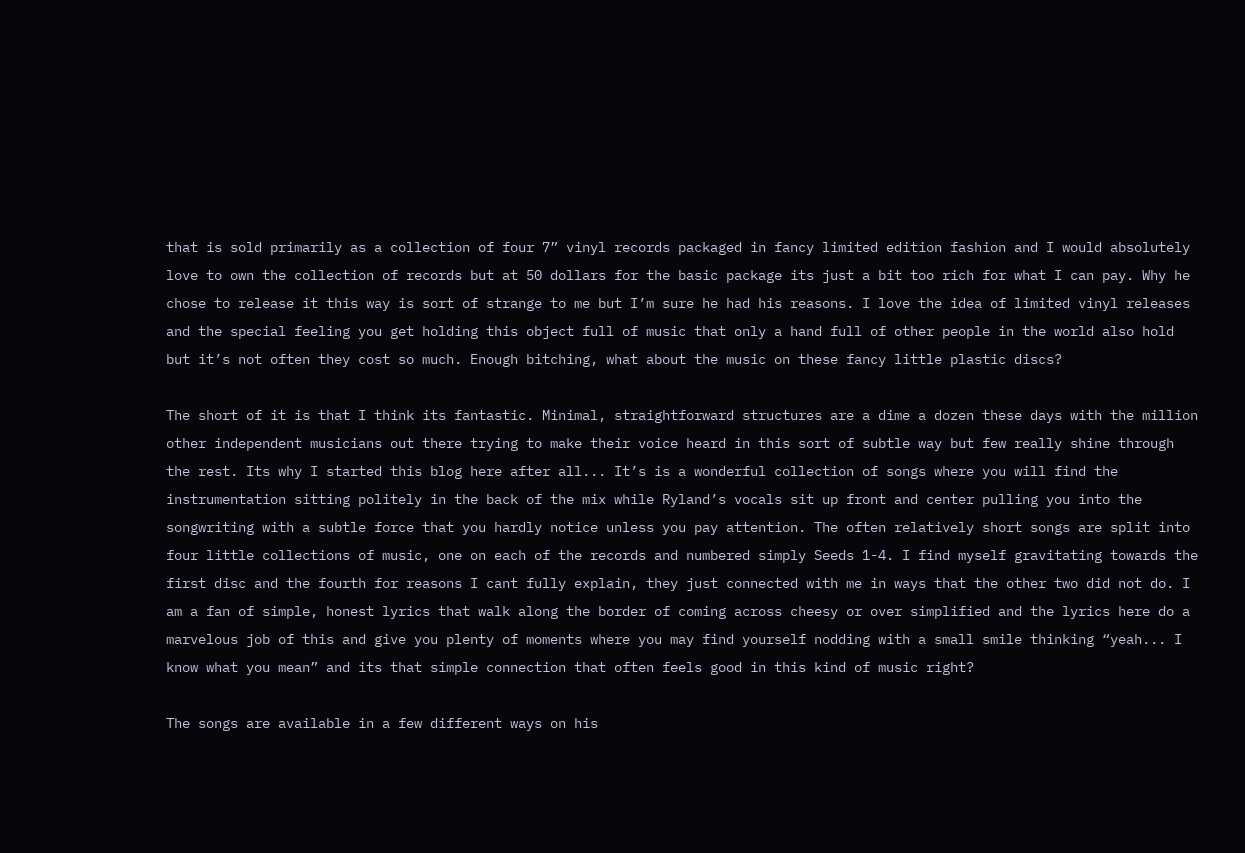that is sold primarily as a collection of four 7” vinyl records packaged in fancy limited edition fashion and I would absolutely love to own the collection of records but at 50 dollars for the basic package its just a bit too rich for what I can pay. Why he chose to release it this way is sort of strange to me but I’m sure he had his reasons. I love the idea of limited vinyl releases and the special feeling you get holding this object full of music that only a hand full of other people in the world also hold but it’s not often they cost so much. Enough bitching, what about the music on these fancy little plastic discs?

The short of it is that I think its fantastic. Minimal, straightforward structures are a dime a dozen these days with the million other independent musicians out there trying to make their voice heard in this sort of subtle way but few really shine through the rest. Its why I started this blog here after all... It’s is a wonderful collection of songs where you will find the instrumentation sitting politely in the back of the mix while Ryland’s vocals sit up front and center pulling you into the songwriting with a subtle force that you hardly notice unless you pay attention. The often relatively short songs are split into four little collections of music, one on each of the records and numbered simply Seeds 1-4. I find myself gravitating towards the first disc and the fourth for reasons I cant fully explain, they just connected with me in ways that the other two did not do. I am a fan of simple, honest lyrics that walk along the border of coming across cheesy or over simplified and the lyrics here do a marvelous job of this and give you plenty of moments where you may find yourself nodding with a small smile thinking “yeah... I know what you mean” and its that simple connection that often feels good in this kind of music right?

The songs are available in a few different ways on his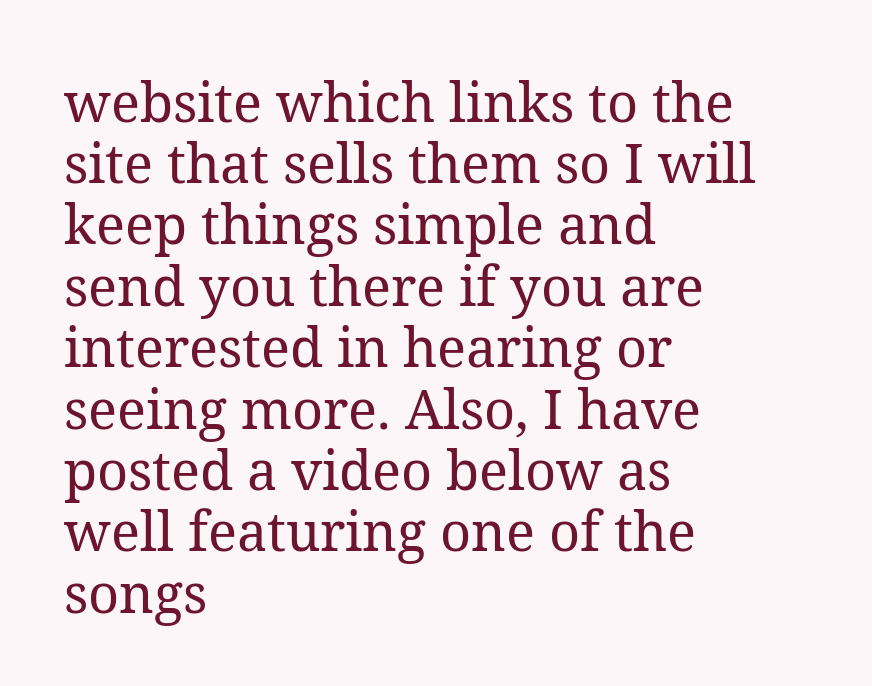website which links to the site that sells them so I will keep things simple and send you there if you are interested in hearing or seeing more. Also, I have posted a video below as well featuring one of the songs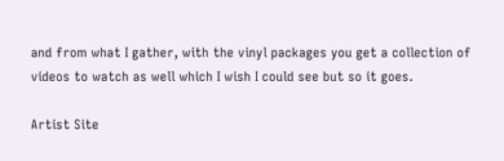and from what I gather, with the vinyl packages you get a collection of videos to watch as well which I wish I could see but so it goes.

Artist Site